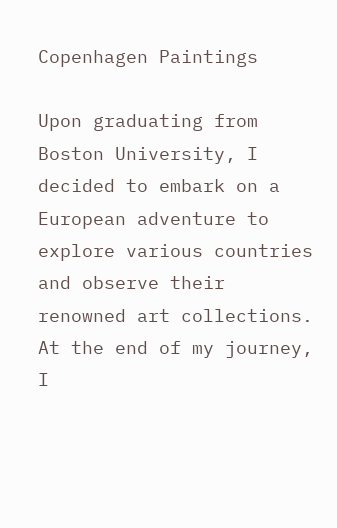Copenhagen Paintings

Upon graduating from Boston University, I decided to embark on a European adventure to explore various countries and observe their renowned art collections. At the end of my journey, I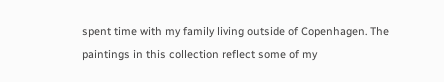spent time with my family living outside of Copenhagen. The paintings in this collection reflect some of my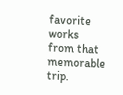favorite works from that memorable trip.